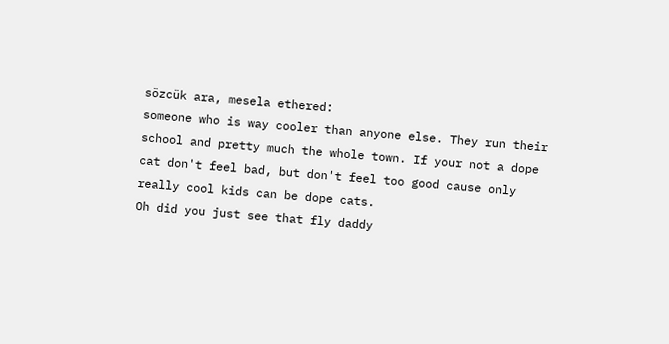sözcük ara, mesela ethered:
someone who is way cooler than anyone else. They run their school and pretty much the whole town. If your not a dope cat don't feel bad, but don't feel too good cause only really cool kids can be dope cats.
Oh did you just see that fly daddy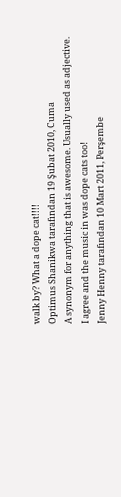walk by? What a dope cat!!!!
Optimus Shanikwa tarafından 19 Şubat 2010, Cuma
A synonym for anything that is awesome. Usually used as adjective.
I agree and the music in was dope cats too!
Jenny Henny tarafından 10 Mart 2011, Perşembe